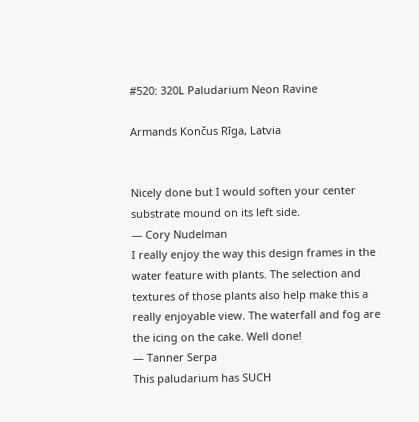#520: 320L Paludarium Neon Ravine

Armands Končus Rīga, Latvia


Nicely done but I would soften your center substrate mound on its left side.
— Cory Nudelman
I really enjoy the way this design frames in the water feature with plants. The selection and textures of those plants also help make this a really enjoyable view. The waterfall and fog are the icing on the cake. Well done!
— Tanner Serpa
This paludarium has SUCH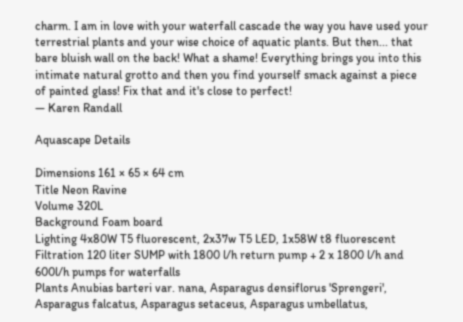charm. I am in love with your waterfall cascade the way you have used your terrestrial plants and your wise choice of aquatic plants. But then... that bare bluish wall on the back! What a shame! Everything brings you into this intimate natural grotto and then you find yourself smack against a piece of painted glass! Fix that and it's close to perfect!
— Karen Randall

Aquascape Details

Dimensions 161 × 65 × 64 cm
Title Neon Ravine
Volume 320L
Background Foam board
Lighting 4x80W T5 fluorescent, 2x37w T5 LED, 1x58W t8 fluorescent
Filtration 120 liter SUMP with 1800 l/h return pump + 2 x 1800 l/h and 600l/h pumps for waterfalls
Plants Anubias barteri var. nana, Asparagus densiflorus 'Sprengeri', Asparagus falcatus, Asparagus setaceus, Asparagus umbellatus,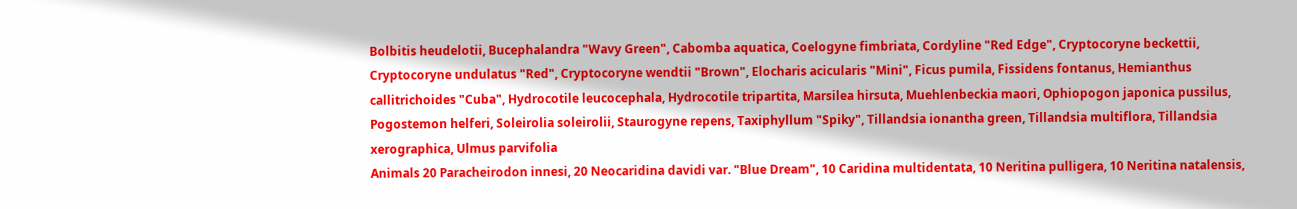Bolbitis heudelotii, Bucephalandra "Wavy Green", Cabomba aquatica, Coelogyne fimbriata, Cordyline "Red Edge", Cryptocoryne beckettii, Cryptocoryne undulatus "Red", Cryptocoryne wendtii "Brown", Elocharis acicularis "Mini", Ficus pumila, Fissidens fontanus, Hemianthus callitrichoides "Cuba", Hydrocotile leucocephala, Hydrocotile tripartita, Marsilea hirsuta, Muehlenbeckia maori, Ophiopogon japonica pussilus, Pogostemon helferi, Soleirolia soleirolii, Staurogyne repens, Taxiphyllum "Spiky", Tillandsia ionantha green, Tillandsia multiflora, Tillandsia xerographica, Ulmus parvifolia
Animals 20 Paracheirodon innesi, 20 Neocaridina davidi var. "Blue Dream", 10 Caridina multidentata, 10 Neritina pulligera, 10 Neritina natalensis,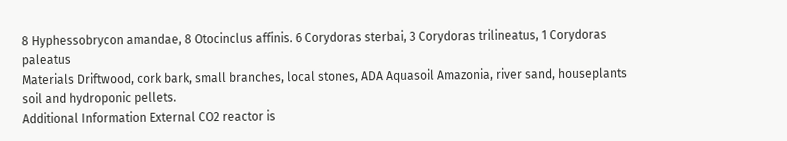8 Hyphessobrycon amandae, 8 Otocinclus affinis. 6 Corydoras sterbai, 3 Corydoras trilineatus, 1 Corydoras paleatus
Materials Driftwood, cork bark, small branches, local stones, ADA Aquasoil Amazonia, river sand, houseplants soil and hydroponic pellets.
Additional Information External CO2 reactor is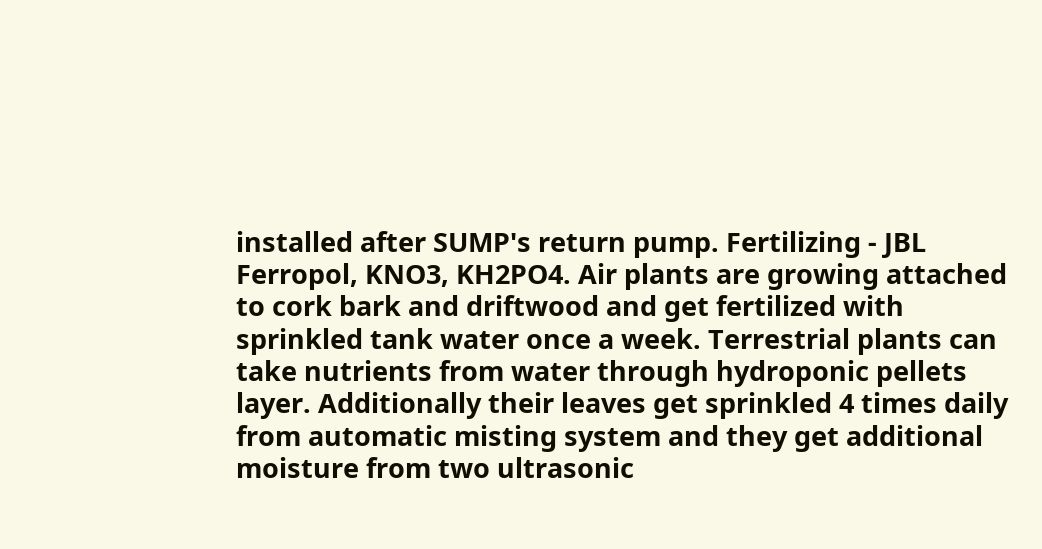installed after SUMP's return pump. Fertilizing - JBL Ferropol, KNO3, KH2PO4. Air plants are growing attached to cork bark and driftwood and get fertilized with sprinkled tank water once a week. Terrestrial plants can take nutrients from water through hydroponic pellets layer. Additionally their leaves get sprinkled 4 times daily from automatic misting system and they get additional moisture from two ultrasonic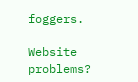foggers.

Website problems?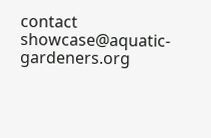contact showcase@aquatic-gardeners.org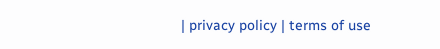| privacy policy | terms of use